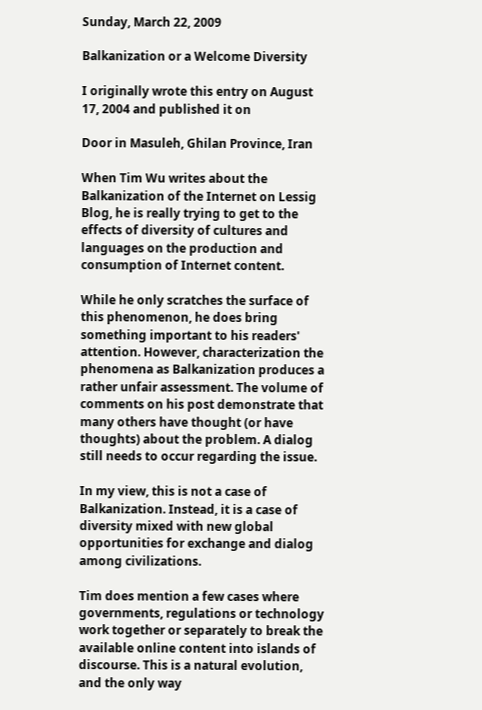Sunday, March 22, 2009

Balkanization or a Welcome Diversity

I originally wrote this entry on August 17, 2004 and published it on

Door in Masuleh, Ghilan Province, Iran

When Tim Wu writes about the Balkanization of the Internet on Lessig Blog, he is really trying to get to the effects of diversity of cultures and languages on the production and consumption of Internet content.

While he only scratches the surface of this phenomenon, he does bring something important to his readers' attention. However, characterization the phenomena as Balkanization produces a rather unfair assessment. The volume of comments on his post demonstrate that many others have thought (or have thoughts) about the problem. A dialog still needs to occur regarding the issue.

In my view, this is not a case of Balkanization. Instead, it is a case of diversity mixed with new global opportunities for exchange and dialog among civilizations.

Tim does mention a few cases where governments, regulations or technology work together or separately to break the available online content into islands of discourse. This is a natural evolution, and the only way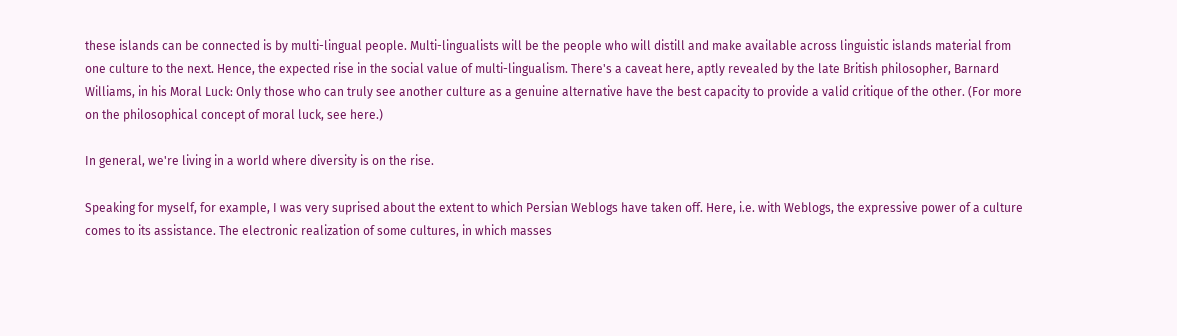these islands can be connected is by multi-lingual people. Multi-lingualists will be the people who will distill and make available across linguistic islands material from one culture to the next. Hence, the expected rise in the social value of multi-lingualism. There's a caveat here, aptly revealed by the late British philosopher, Barnard Williams, in his Moral Luck: Only those who can truly see another culture as a genuine alternative have the best capacity to provide a valid critique of the other. (For more on the philosophical concept of moral luck, see here.)

In general, we're living in a world where diversity is on the rise.

Speaking for myself, for example, I was very suprised about the extent to which Persian Weblogs have taken off. Here, i.e. with Weblogs, the expressive power of a culture comes to its assistance. The electronic realization of some cultures, in which masses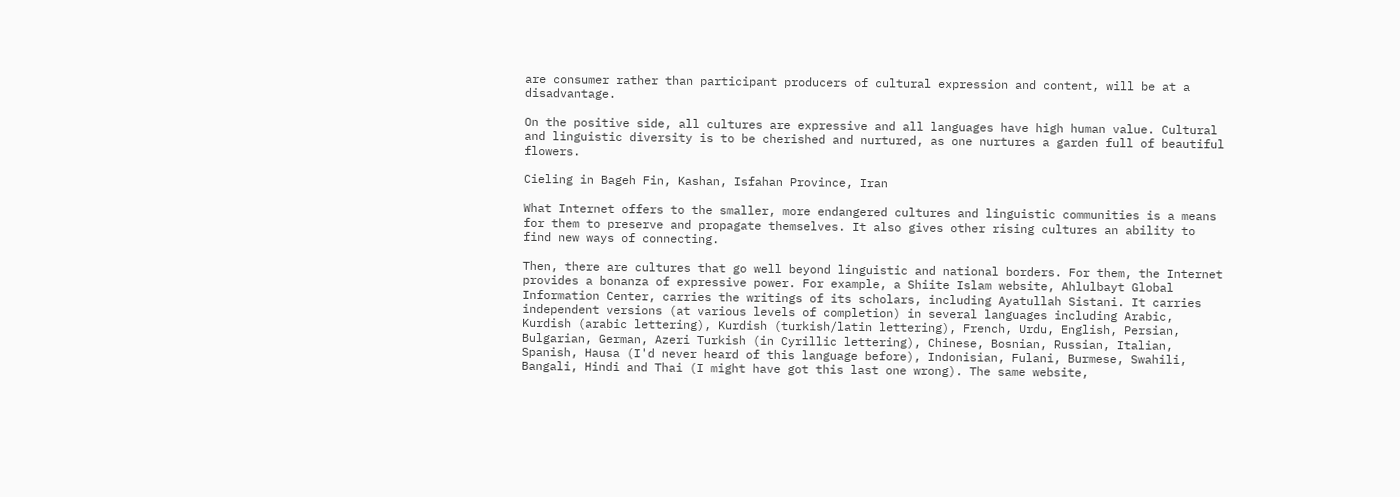are consumer rather than participant producers of cultural expression and content, will be at a disadvantage.

On the positive side, all cultures are expressive and all languages have high human value. Cultural and linguistic diversity is to be cherished and nurtured, as one nurtures a garden full of beautiful flowers.

Cieling in Bageh Fin, Kashan, Isfahan Province, Iran

What Internet offers to the smaller, more endangered cultures and linguistic communities is a means for them to preserve and propagate themselves. It also gives other rising cultures an ability to find new ways of connecting.

Then, there are cultures that go well beyond linguistic and national borders. For them, the Internet provides a bonanza of expressive power. For example, a Shiite Islam website, Ahlulbayt Global Information Center, carries the writings of its scholars, including Ayatullah Sistani. It carries independent versions (at various levels of completion) in several languages including Arabic, Kurdish (arabic lettering), Kurdish (turkish/latin lettering), French, Urdu, English, Persian, Bulgarian, German, Azeri Turkish (in Cyrillic lettering), Chinese, Bosnian, Russian, Italian, Spanish, Hausa (I'd never heard of this language before), Indonisian, Fulani, Burmese, Swahili, Bangali, Hindi and Thai (I might have got this last one wrong). The same website,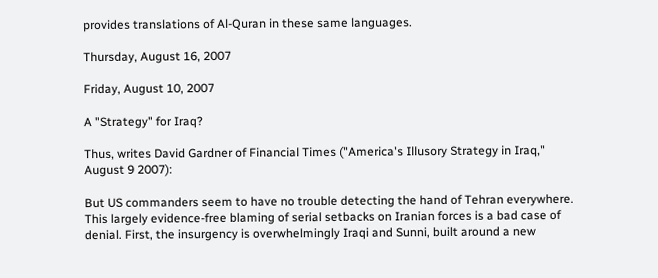provides translations of Al-Quran in these same languages.

Thursday, August 16, 2007

Friday, August 10, 2007

A "Strategy" for Iraq?

Thus, writes David Gardner of Financial Times ("America's Illusory Strategy in Iraq," August 9 2007):

But US commanders seem to have no trouble detecting the hand of Tehran everywhere. This largely evidence-free blaming of serial setbacks on Iranian forces is a bad case of denial. First, the insurgency is overwhelmingly Iraqi and Sunni, built around a new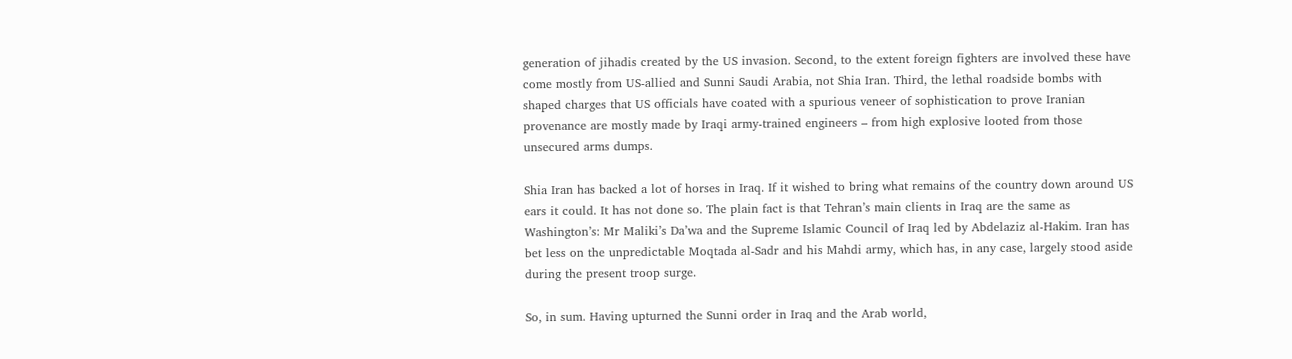generation of jihadis created by the US invasion. Second, to the extent foreign fighters are involved these have come mostly from US-allied and Sunni Saudi Arabia, not Shia Iran. Third, the lethal roadside bombs with shaped charges that US officials have coated with a spurious veneer of sophistication to prove Iranian provenance are mostly made by Iraqi army-trained engineers – from high explosive looted from those unsecured arms dumps.

Shia Iran has backed a lot of horses in Iraq. If it wished to bring what remains of the country down around US ears it could. It has not done so. The plain fact is that Tehran’s main clients in Iraq are the same as Washington’s: Mr Maliki’s Da’wa and the Supreme Islamic Council of Iraq led by Abdelaziz al-Hakim. Iran has bet less on the unpredictable Moqtada al-Sadr and his Mahdi army, which has, in any case, largely stood aside during the present troop surge.

So, in sum. Having upturned the Sunni order in Iraq and the Arab world,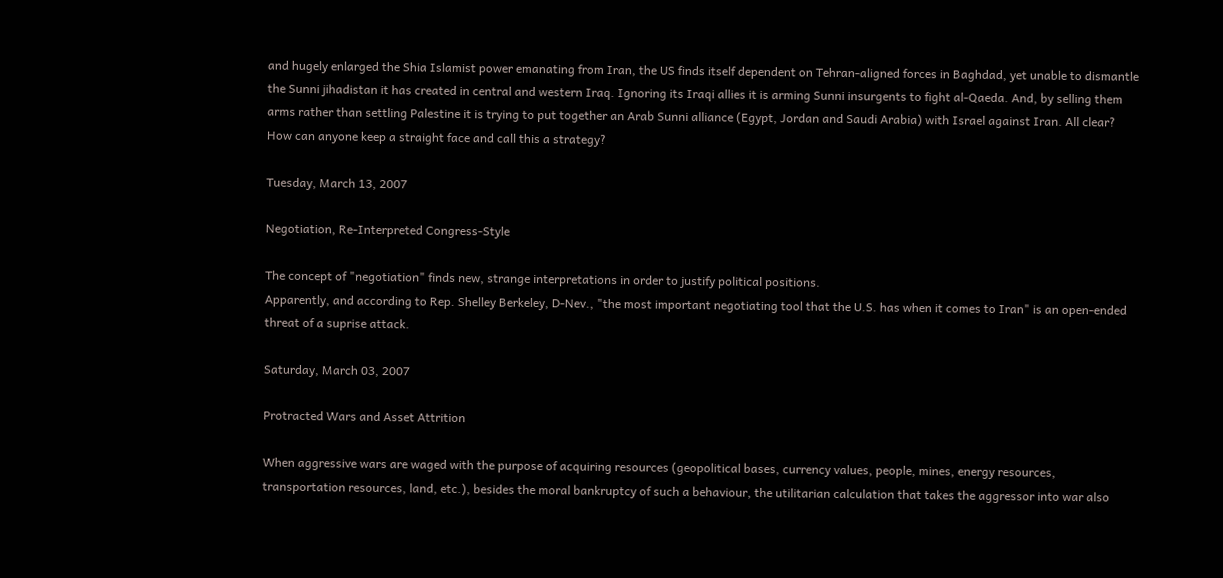and hugely enlarged the Shia Islamist power emanating from Iran, the US finds itself dependent on Tehran-aligned forces in Baghdad, yet unable to dismantle the Sunni jihadistan it has created in central and western Iraq. Ignoring its Iraqi allies it is arming Sunni insurgents to fight al-Qaeda. And, by selling them arms rather than settling Palestine it is trying to put together an Arab Sunni alliance (Egypt, Jordan and Saudi Arabia) with Israel against Iran. All clear? How can anyone keep a straight face and call this a strategy?

Tuesday, March 13, 2007

Negotiation, Re-Interpreted Congress-Style

The concept of "negotiation" finds new, strange interpretations in order to justify political positions.
Apparently, and according to Rep. Shelley Berkeley, D-Nev., "the most important negotiating tool that the U.S. has when it comes to Iran" is an open-ended threat of a suprise attack.

Saturday, March 03, 2007

Protracted Wars and Asset Attrition

When aggressive wars are waged with the purpose of acquiring resources (geopolitical bases, currency values, people, mines, energy resources, transportation resources, land, etc.), besides the moral bankruptcy of such a behaviour, the utilitarian calculation that takes the aggressor into war also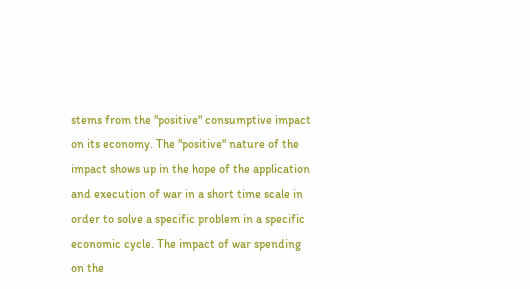stems from the "positive" consumptive impact on its economy. The "positive" nature of the impact shows up in the hope of the application and execution of war in a short time scale in order to solve a specific problem in a specific economic cycle. The impact of war spending on the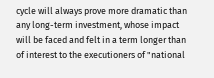cycle will always prove more dramatic than any long-term investment, whose impact will be faced and felt in a term longer than of interest to the executioners of "national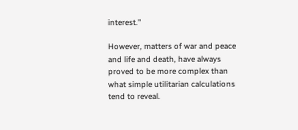interest."

However, matters of war and peace and life and death, have always proved to be more complex than what simple utilitarian calculations tend to reveal.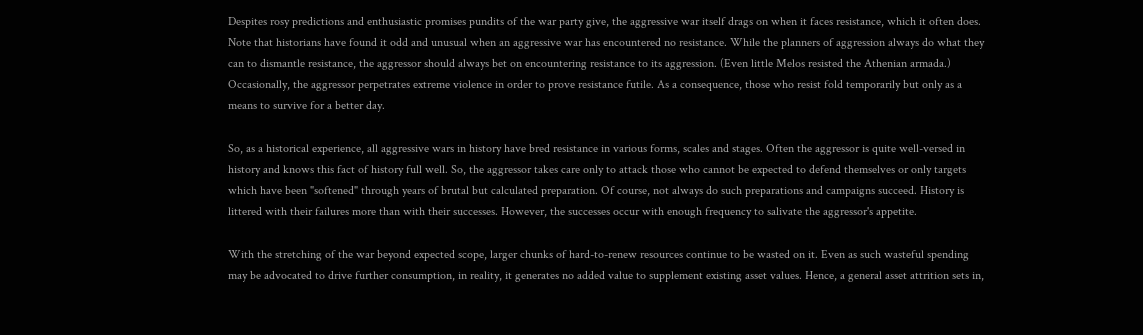Despites rosy predictions and enthusiastic promises pundits of the war party give, the aggressive war itself drags on when it faces resistance, which it often does. Note that historians have found it odd and unusual when an aggressive war has encountered no resistance. While the planners of aggression always do what they can to dismantle resistance, the aggressor should always bet on encountering resistance to its aggression. (Even little Melos resisted the Athenian armada.) Occasionally, the aggressor perpetrates extreme violence in order to prove resistance futile. As a consequence, those who resist fold temporarily but only as a means to survive for a better day.

So, as a historical experience, all aggressive wars in history have bred resistance in various forms, scales and stages. Often the aggressor is quite well-versed in history and knows this fact of history full well. So, the aggressor takes care only to attack those who cannot be expected to defend themselves or only targets which have been "softened" through years of brutal but calculated preparation. Of course, not always do such preparations and campaigns succeed. History is littered with their failures more than with their successes. However, the successes occur with enough frequency to salivate the aggressor's appetite.

With the stretching of the war beyond expected scope, larger chunks of hard-to-renew resources continue to be wasted on it. Even as such wasteful spending may be advocated to drive further consumption, in reality, it generates no added value to supplement existing asset values. Hence, a general asset attrition sets in,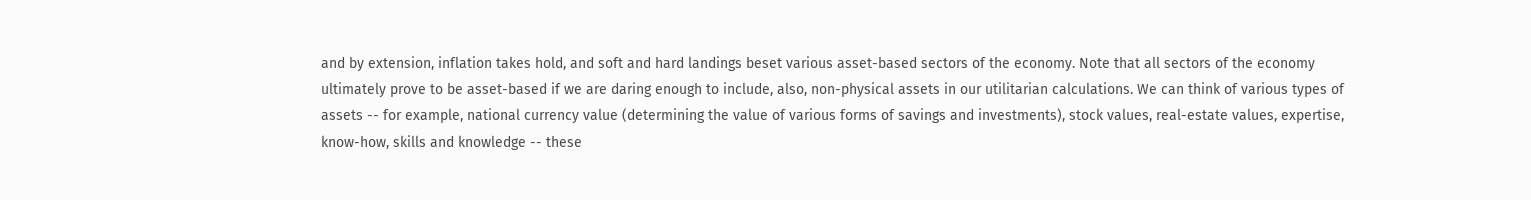and by extension, inflation takes hold, and soft and hard landings beset various asset-based sectors of the economy. Note that all sectors of the economy ultimately prove to be asset-based if we are daring enough to include, also, non-physical assets in our utilitarian calculations. We can think of various types of assets -- for example, national currency value (determining the value of various forms of savings and investments), stock values, real-estate values, expertise, know-how, skills and knowledge -- these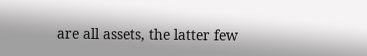are all assets, the latter few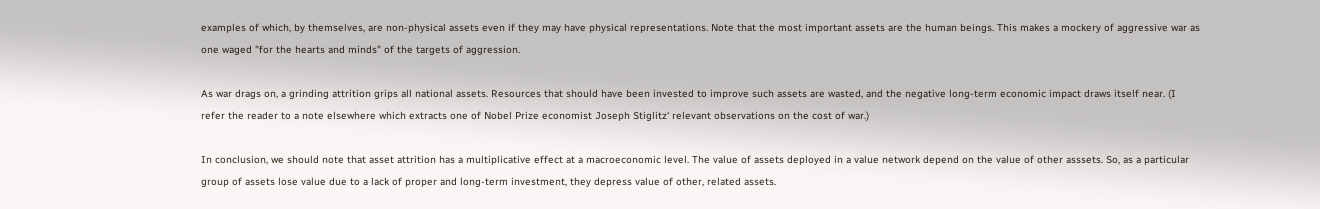examples of which, by themselves, are non-physical assets even if they may have physical representations. Note that the most important assets are the human beings. This makes a mockery of aggressive war as one waged "for the hearts and minds" of the targets of aggression.

As war drags on, a grinding attrition grips all national assets. Resources that should have been invested to improve such assets are wasted, and the negative long-term economic impact draws itself near. (I refer the reader to a note elsewhere which extracts one of Nobel Prize economist Joseph Stiglitz' relevant observations on the cost of war.)

In conclusion, we should note that asset attrition has a multiplicative effect at a macroeconomic level. The value of assets deployed in a value network depend on the value of other asssets. So, as a particular group of assets lose value due to a lack of proper and long-term investment, they depress value of other, related assets.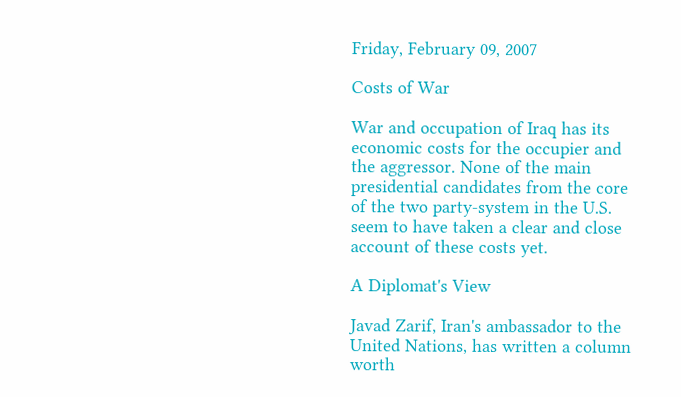Friday, February 09, 2007

Costs of War

War and occupation of Iraq has its economic costs for the occupier and the aggressor. None of the main presidential candidates from the core of the two party-system in the U.S. seem to have taken a clear and close account of these costs yet.

A Diplomat's View

Javad Zarif, Iran's ambassador to the United Nations, has written a column worth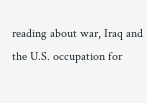reading about war, Iraq and the U.S. occupation for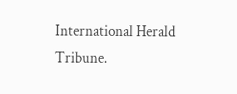International Herald Tribune.